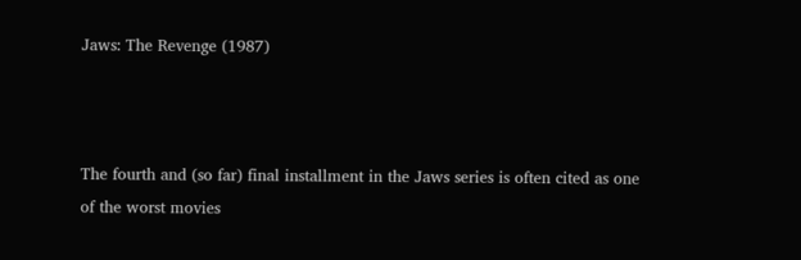Jaws: The Revenge (1987)



The fourth and (so far) final installment in the Jaws series is often cited as one of the worst movies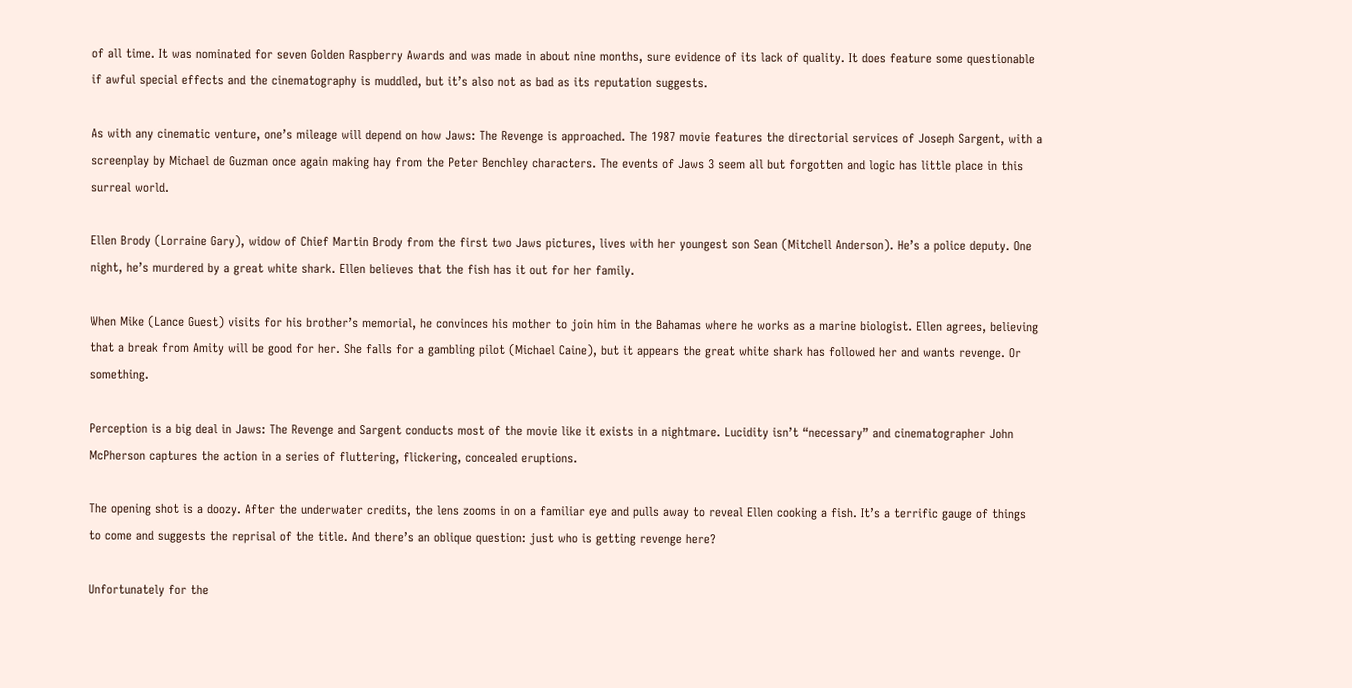of all time. It was nominated for seven Golden Raspberry Awards and was made in about nine months, sure evidence of its lack of quality. It does feature some questionable if awful special effects and the cinematography is muddled, but it’s also not as bad as its reputation suggests.

As with any cinematic venture, one’s mileage will depend on how Jaws: The Revenge is approached. The 1987 movie features the directorial services of Joseph Sargent, with a screenplay by Michael de Guzman once again making hay from the Peter Benchley characters. The events of Jaws 3 seem all but forgotten and logic has little place in this surreal world.

Ellen Brody (Lorraine Gary), widow of Chief Martin Brody from the first two Jaws pictures, lives with her youngest son Sean (Mitchell Anderson). He’s a police deputy. One night, he’s murdered by a great white shark. Ellen believes that the fish has it out for her family.

When Mike (Lance Guest) visits for his brother’s memorial, he convinces his mother to join him in the Bahamas where he works as a marine biologist. Ellen agrees, believing that a break from Amity will be good for her. She falls for a gambling pilot (Michael Caine), but it appears the great white shark has followed her and wants revenge. Or something.

Perception is a big deal in Jaws: The Revenge and Sargent conducts most of the movie like it exists in a nightmare. Lucidity isn’t “necessary” and cinematographer John McPherson captures the action in a series of fluttering, flickering, concealed eruptions.

The opening shot is a doozy. After the underwater credits, the lens zooms in on a familiar eye and pulls away to reveal Ellen cooking a fish. It’s a terrific gauge of things to come and suggests the reprisal of the title. And there’s an oblique question: just who is getting revenge here?

Unfortunately for the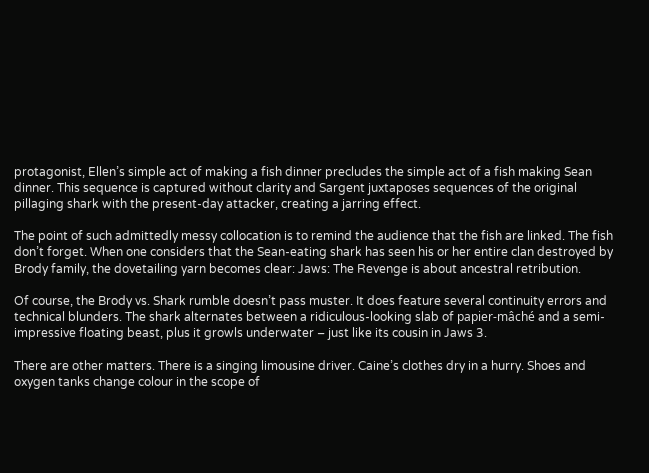protagonist, Ellen’s simple act of making a fish dinner precludes the simple act of a fish making Sean dinner. This sequence is captured without clarity and Sargent juxtaposes sequences of the original pillaging shark with the present-day attacker, creating a jarring effect.

The point of such admittedly messy collocation is to remind the audience that the fish are linked. The fish don’t forget. When one considers that the Sean-eating shark has seen his or her entire clan destroyed by Brody family, the dovetailing yarn becomes clear: Jaws: The Revenge is about ancestral retribution.

Of course, the Brody vs. Shark rumble doesn’t pass muster. It does feature several continuity errors and technical blunders. The shark alternates between a ridiculous-looking slab of papier-mâché and a semi-impressive floating beast, plus it growls underwater – just like its cousin in Jaws 3.

There are other matters. There is a singing limousine driver. Caine’s clothes dry in a hurry. Shoes and oxygen tanks change colour in the scope of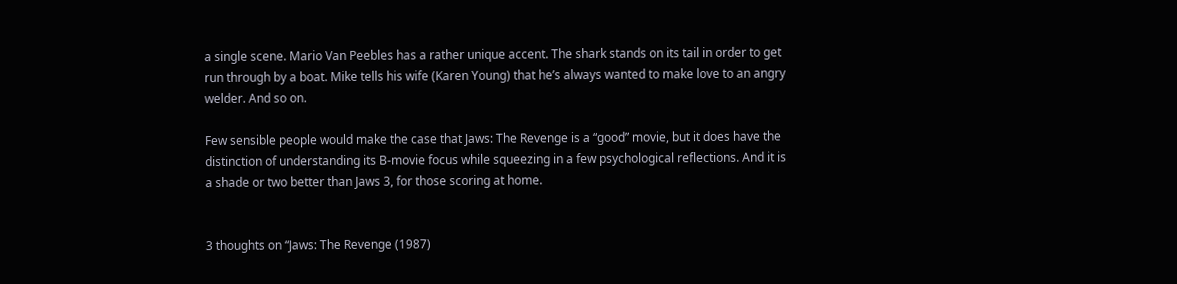a single scene. Mario Van Peebles has a rather unique accent. The shark stands on its tail in order to get run through by a boat. Mike tells his wife (Karen Young) that he’s always wanted to make love to an angry welder. And so on.

Few sensible people would make the case that Jaws: The Revenge is a “good” movie, but it does have the distinction of understanding its B-movie focus while squeezing in a few psychological reflections. And it is a shade or two better than Jaws 3, for those scoring at home.


3 thoughts on “Jaws: The Revenge (1987)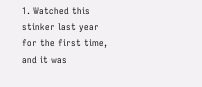1. Watched this stinker last year for the first time, and it was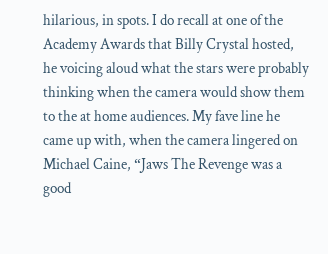hilarious, in spots. I do recall at one of the Academy Awards that Billy Crystal hosted, he voicing aloud what the stars were probably thinking when the camera would show them to the at home audiences. My fave line he came up with, when the camera lingered on Michael Caine, “Jaws The Revenge was a good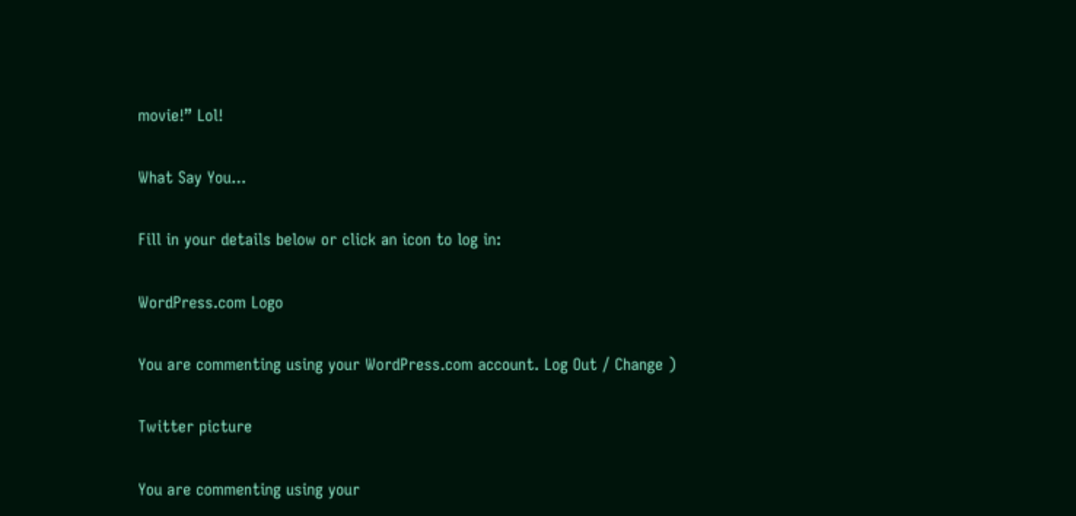movie!” Lol!

What Say You...

Fill in your details below or click an icon to log in:

WordPress.com Logo

You are commenting using your WordPress.com account. Log Out / Change )

Twitter picture

You are commenting using your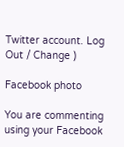Twitter account. Log Out / Change )

Facebook photo

You are commenting using your Facebook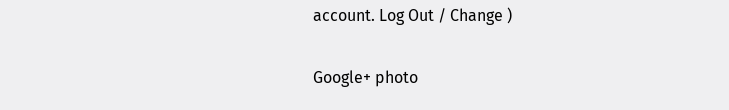account. Log Out / Change )

Google+ photo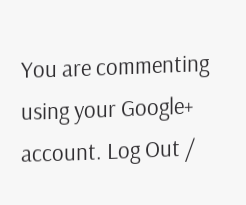You are commenting using your Google+ account. Log Out /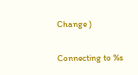Change )

Connecting to %s